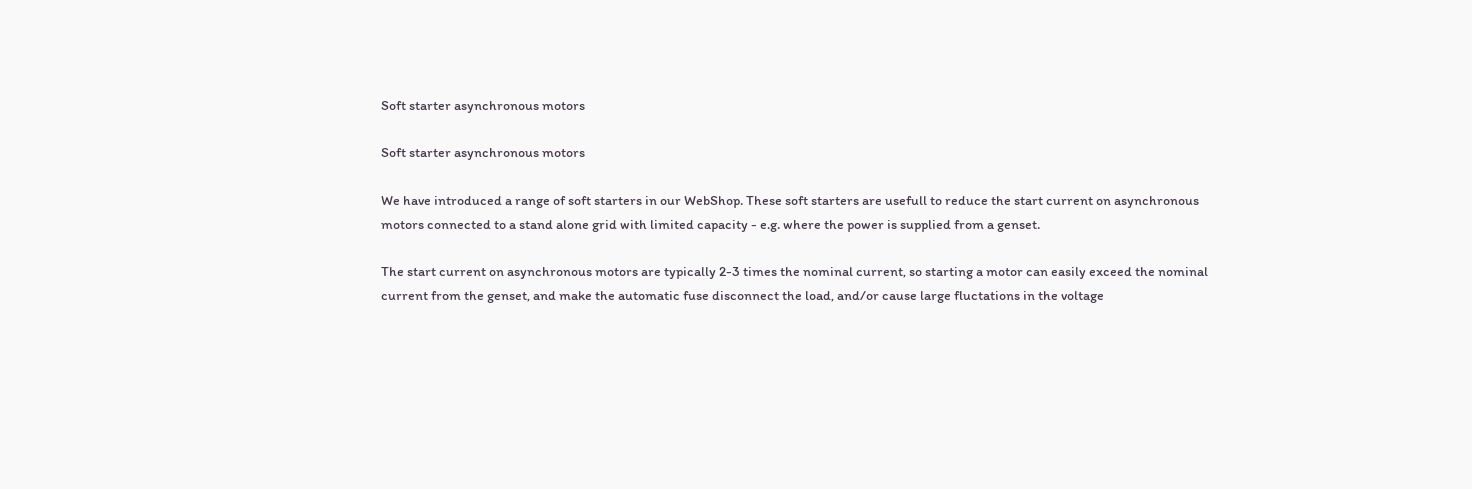Soft starter asynchronous motors

Soft starter asynchronous motors

We have introduced a range of soft starters in our WebShop. These soft starters are usefull to reduce the start current on asynchronous motors connected to a stand alone grid with limited capacity - e.g. where the power is supplied from a genset.

The start current on asynchronous motors are typically 2-3 times the nominal current, so starting a motor can easily exceed the nominal current from the genset, and make the automatic fuse disconnect the load, and/or cause large fluctations in the voltage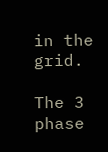in the grid.

The 3 phase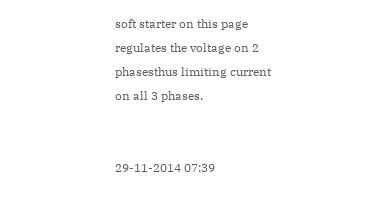soft starter on this page regulates the voltage on 2 phasesthus limiting current on all 3 phases.


29-11-2014 07:39